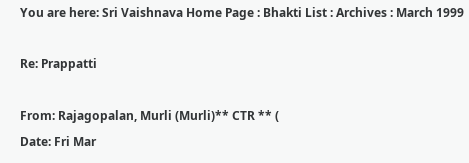You are here: Sri Vaishnava Home Page : Bhakti List : Archives : March 1999

Re: Prappatti

From: Rajagopalan, Murli (Murli)** CTR ** (
Date: Fri Mar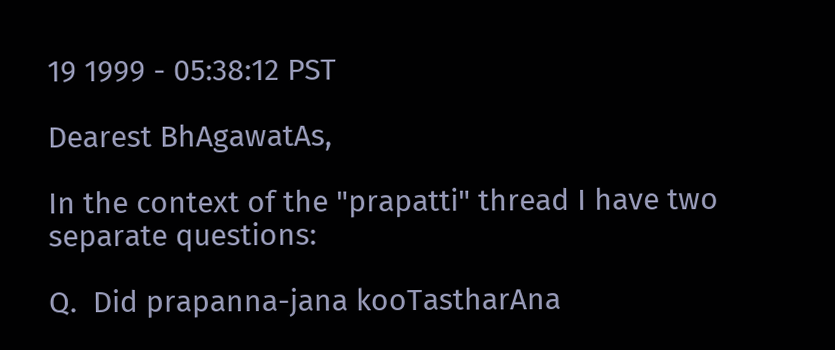19 1999 - 05:38:12 PST

Dearest BhAgawatAs,

In the context of the "prapatti" thread I have two separate questions:

Q.  Did prapanna-jana kooTastharAna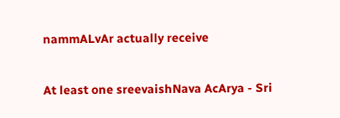nammALvAr actually receive

At least one sreevaishNava AcArya - Sri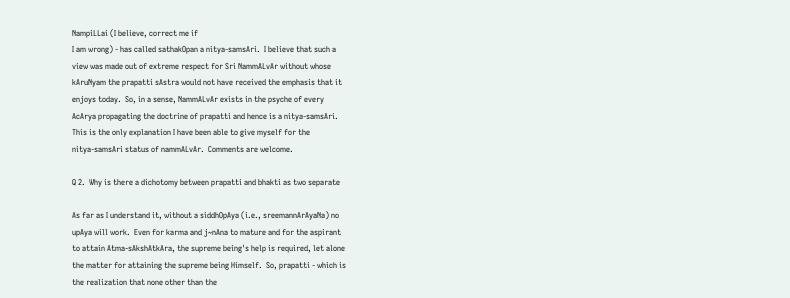NampiLLai (I believe, correct me if
I am wrong) - has called sathakOpan a nitya-samsAri.  I believe that such a
view was made out of extreme respect for Sri NammALvAr without whose
kAruNyam the prapatti sAstra would not have received the emphasis that it
enjoys today.  So, in a sense, NammALvAr exists in the psyche of every
AcArya propagating the doctrine of prapatti and hence is a nitya-samsAri.
This is the only explanation I have been able to give myself for the
nitya-samsAri status of nammALvAr.  Comments are welcome.

Q 2.  Why is there a dichotomy between prapatti and bhakti as two separate

As far as I understand it, without a siddhOpAya (i.e., sreemannArAyaNa) no
upAya will work.  Even for karma and j~nAna to mature and for the aspirant
to attain Atma-sAkshAtkAra, the supreme being's help is required, let alone
the matter for attaining the supreme being Himself.  So, prapatti - which is
the realization that none other than the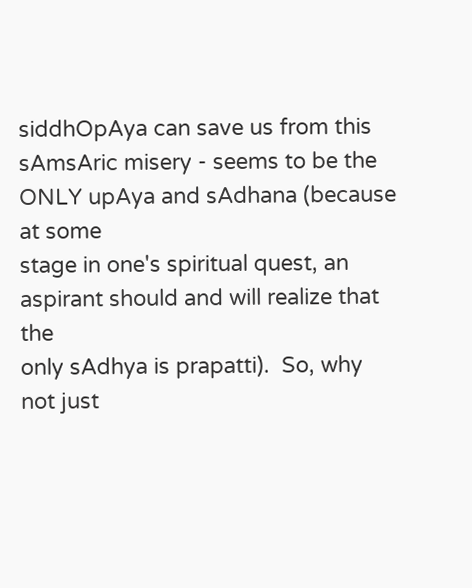siddhOpAya can save us from this
sAmsAric misery - seems to be the ONLY upAya and sAdhana (because at some
stage in one's spiritual quest, an aspirant should and will realize that the
only sAdhya is prapatti).  So, why not just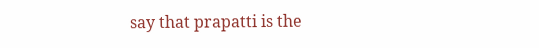say that prapatti is the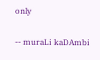only

-- muraLi kaDAmbi